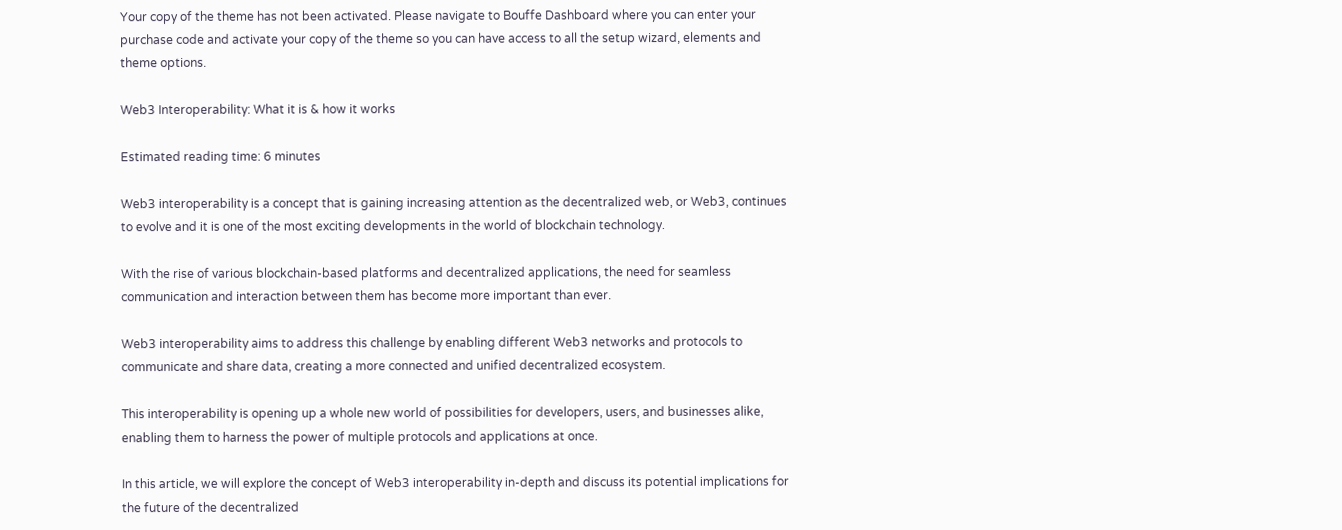Your copy of the theme has not been activated. Please navigate to Bouffe Dashboard where you can enter your purchase code and activate your copy of the theme so you can have access to all the setup wizard, elements and theme options.

Web3 Interoperability: What it is & how it works

Estimated reading time: 6 minutes

Web3 interoperability is a concept that is gaining increasing attention as the decentralized web, or Web3, continues to evolve and it is one of the most exciting developments in the world of blockchain technology.

With the rise of various blockchain-based platforms and decentralized applications, the need for seamless communication and interaction between them has become more important than ever.

Web3 interoperability aims to address this challenge by enabling different Web3 networks and protocols to communicate and share data, creating a more connected and unified decentralized ecosystem.

This interoperability is opening up a whole new world of possibilities for developers, users, and businesses alike, enabling them to harness the power of multiple protocols and applications at once.

In this article, we will explore the concept of Web3 interoperability in-depth and discuss its potential implications for the future of the decentralized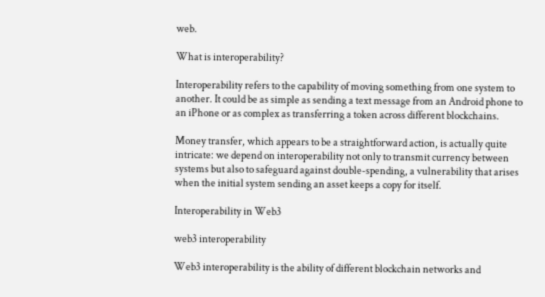web.

What is interoperability?

Interoperability refers to the capability of moving something from one system to another. It could be as simple as sending a text message from an Android phone to an iPhone or as complex as transferring a token across different blockchains.

Money transfer, which appears to be a straightforward action, is actually quite intricate: we depend on interoperability not only to transmit currency between systems but also to safeguard against double-spending, a vulnerability that arises when the initial system sending an asset keeps a copy for itself.

Interoperability in Web3

web3 interoperability

Web3 interoperability is the ability of different blockchain networks and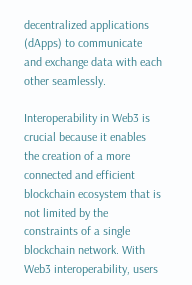decentralized applications (dApps) to communicate and exchange data with each other seamlessly.

Interoperability in Web3 is crucial because it enables the creation of a more connected and efficient blockchain ecosystem that is not limited by the constraints of a single blockchain network. With Web3 interoperability, users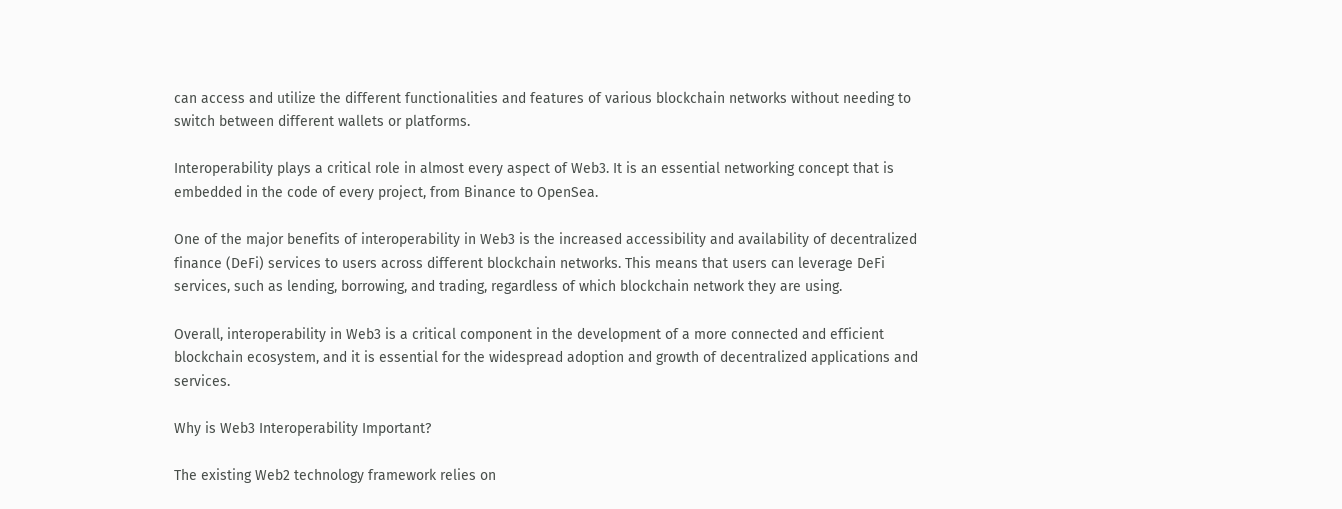can access and utilize the different functionalities and features of various blockchain networks without needing to switch between different wallets or platforms.

Interoperability plays a critical role in almost every aspect of Web3. It is an essential networking concept that is embedded in the code of every project, from Binance to OpenSea.

One of the major benefits of interoperability in Web3 is the increased accessibility and availability of decentralized finance (DeFi) services to users across different blockchain networks. This means that users can leverage DeFi services, such as lending, borrowing, and trading, regardless of which blockchain network they are using.

Overall, interoperability in Web3 is a critical component in the development of a more connected and efficient blockchain ecosystem, and it is essential for the widespread adoption and growth of decentralized applications and services.

Why is Web3 Interoperability Important?

The existing Web2 technology framework relies on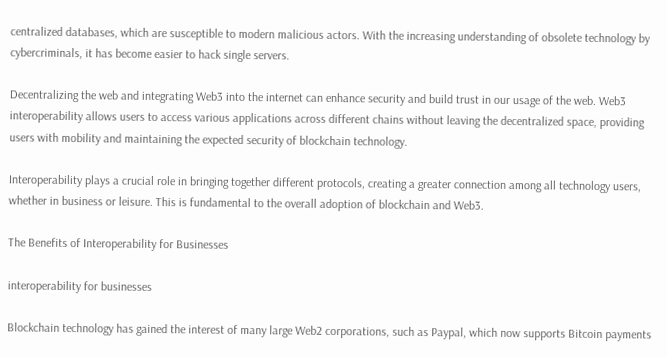centralized databases, which are susceptible to modern malicious actors. With the increasing understanding of obsolete technology by cybercriminals, it has become easier to hack single servers.

Decentralizing the web and integrating Web3 into the internet can enhance security and build trust in our usage of the web. Web3 interoperability allows users to access various applications across different chains without leaving the decentralized space, providing users with mobility and maintaining the expected security of blockchain technology.

Interoperability plays a crucial role in bringing together different protocols, creating a greater connection among all technology users, whether in business or leisure. This is fundamental to the overall adoption of blockchain and Web3.

The Benefits of Interoperability for Businesses

interoperability for businesses

Blockchain technology has gained the interest of many large Web2 corporations, such as Paypal, which now supports Bitcoin payments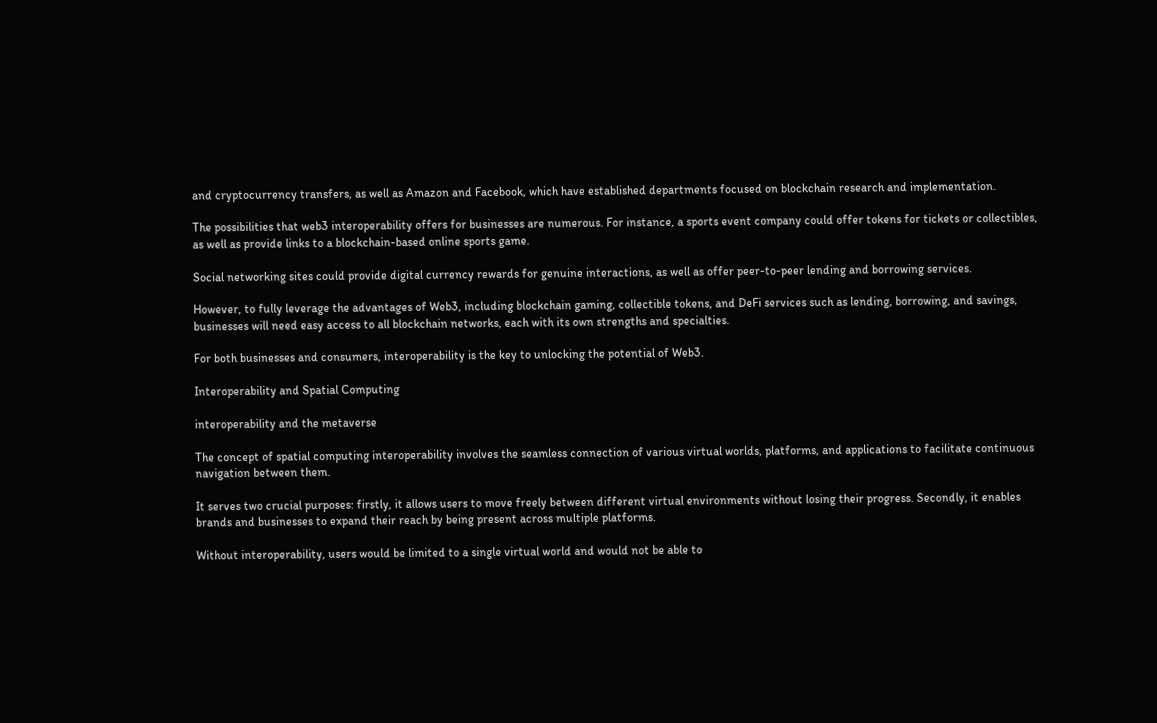and cryptocurrency transfers, as well as Amazon and Facebook, which have established departments focused on blockchain research and implementation.

The possibilities that web3 interoperability offers for businesses are numerous. For instance, a sports event company could offer tokens for tickets or collectibles, as well as provide links to a blockchain-based online sports game.

Social networking sites could provide digital currency rewards for genuine interactions, as well as offer peer-to-peer lending and borrowing services.

However, to fully leverage the advantages of Web3, including blockchain gaming, collectible tokens, and DeFi services such as lending, borrowing, and savings, businesses will need easy access to all blockchain networks, each with its own strengths and specialties.

For both businesses and consumers, interoperability is the key to unlocking the potential of Web3.

Interoperability and Spatial Computing

interoperability and the metaverse

The concept of spatial computing interoperability involves the seamless connection of various virtual worlds, platforms, and applications to facilitate continuous navigation between them.

It serves two crucial purposes: firstly, it allows users to move freely between different virtual environments without losing their progress. Secondly, it enables brands and businesses to expand their reach by being present across multiple platforms.

Without interoperability, users would be limited to a single virtual world and would not be able to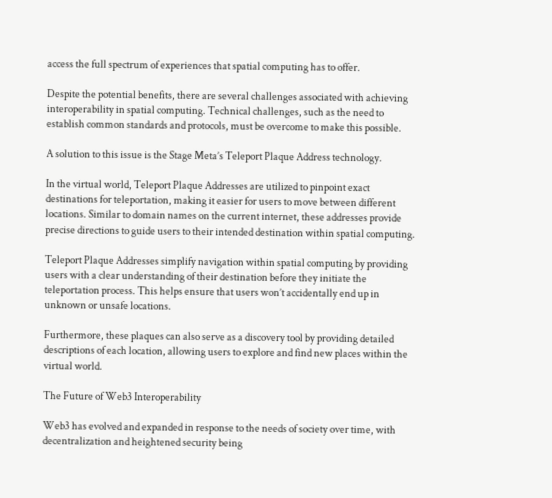access the full spectrum of experiences that spatial computing has to offer.

Despite the potential benefits, there are several challenges associated with achieving interoperability in spatial computing. Technical challenges, such as the need to establish common standards and protocols, must be overcome to make this possible.

A solution to this issue is the Stage Meta’s Teleport Plaque Address technology.

In the virtual world, Teleport Plaque Addresses are utilized to pinpoint exact destinations for teleportation, making it easier for users to move between different locations. Similar to domain names on the current internet, these addresses provide precise directions to guide users to their intended destination within spatial computing.

Teleport Plaque Addresses simplify navigation within spatial computing by providing users with a clear understanding of their destination before they initiate the teleportation process. This helps ensure that users won’t accidentally end up in unknown or unsafe locations.

Furthermore, these plaques can also serve as a discovery tool by providing detailed descriptions of each location, allowing users to explore and find new places within the virtual world.

The Future of Web3 Interoperability

Web3 has evolved and expanded in response to the needs of society over time, with decentralization and heightened security being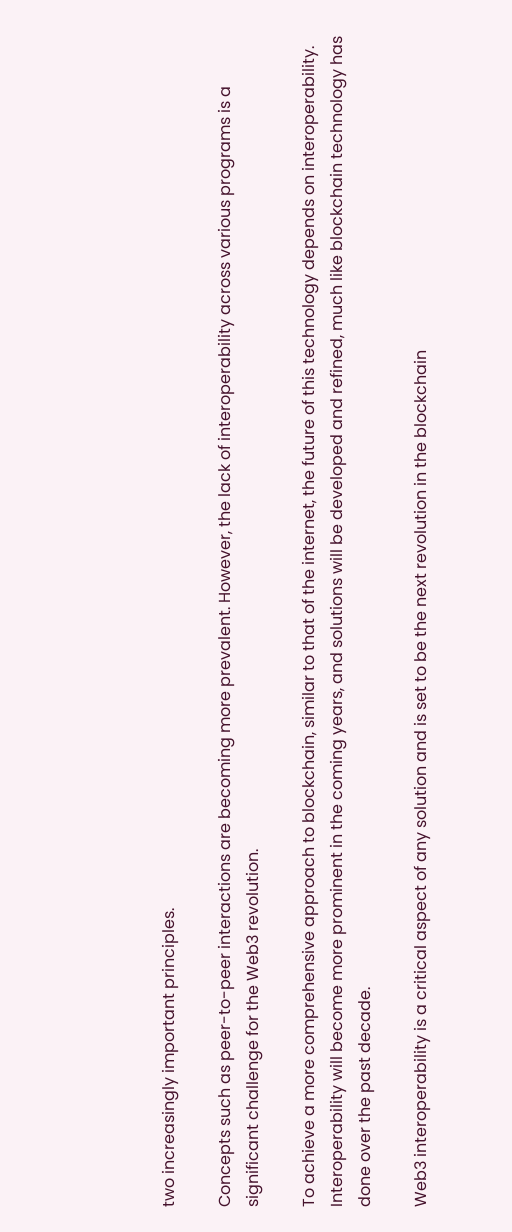two increasingly important principles.

Concepts such as peer-to-peer interactions are becoming more prevalent. However, the lack of interoperability across various programs is a significant challenge for the Web3 revolution.

To achieve a more comprehensive approach to blockchain, similar to that of the internet, the future of this technology depends on interoperability. Interoperability will become more prominent in the coming years, and solutions will be developed and refined, much like blockchain technology has done over the past decade.

Web3 interoperability is a critical aspect of any solution and is set to be the next revolution in the blockchain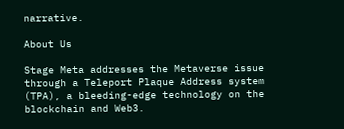narrative.

About Us

Stage Meta addresses the Metaverse issue through a Teleport Plaque Address system (TPA), a bleeding-edge technology on the blockchain and Web3.